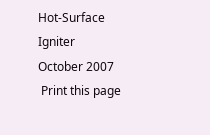Hot-Surface Igniter
October 2007
 Print this page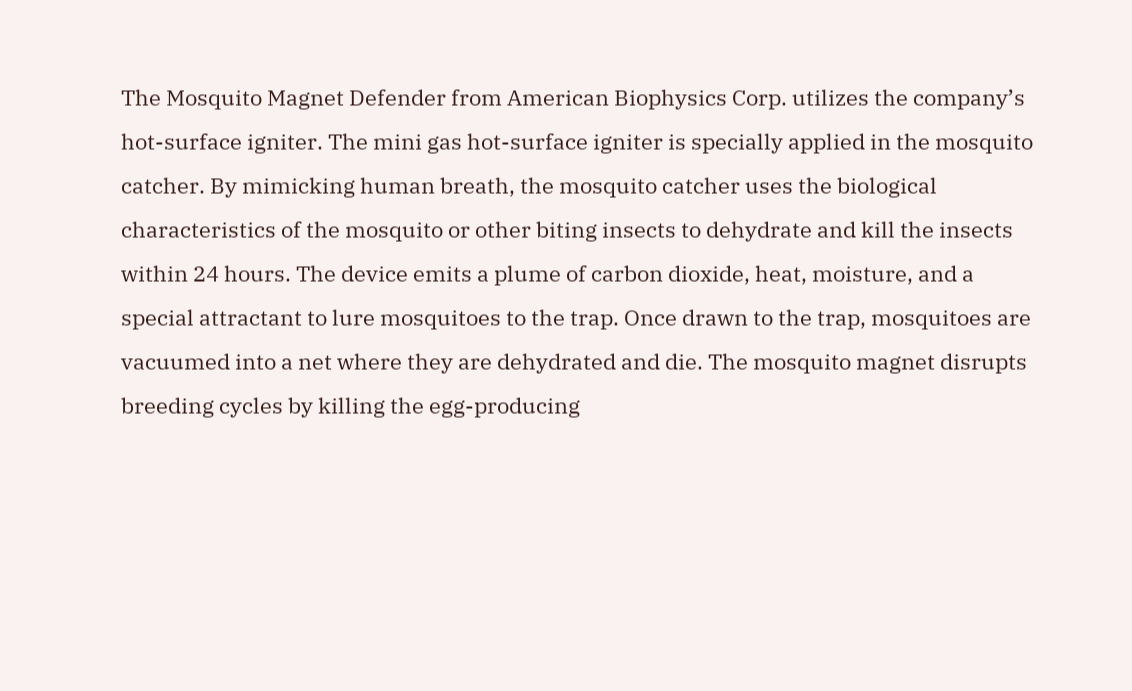The Mosquito Magnet Defender from American Biophysics Corp. utilizes the company’s hot-surface igniter. The mini gas hot-surface igniter is specially applied in the mosquito catcher. By mimicking human breath, the mosquito catcher uses the biological characteristics of the mosquito or other biting insects to dehydrate and kill the insects within 24 hours. The device emits a plume of carbon dioxide, heat, moisture, and a special attractant to lure mosquitoes to the trap. Once drawn to the trap, mosquitoes are vacuumed into a net where they are dehydrated and die. The mosquito magnet disrupts breeding cycles by killing the egg-producing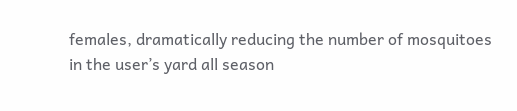females, dramatically reducing the number of mosquitoes in the user’s yard all season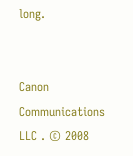long.


Canon Communications LLC . © 2008